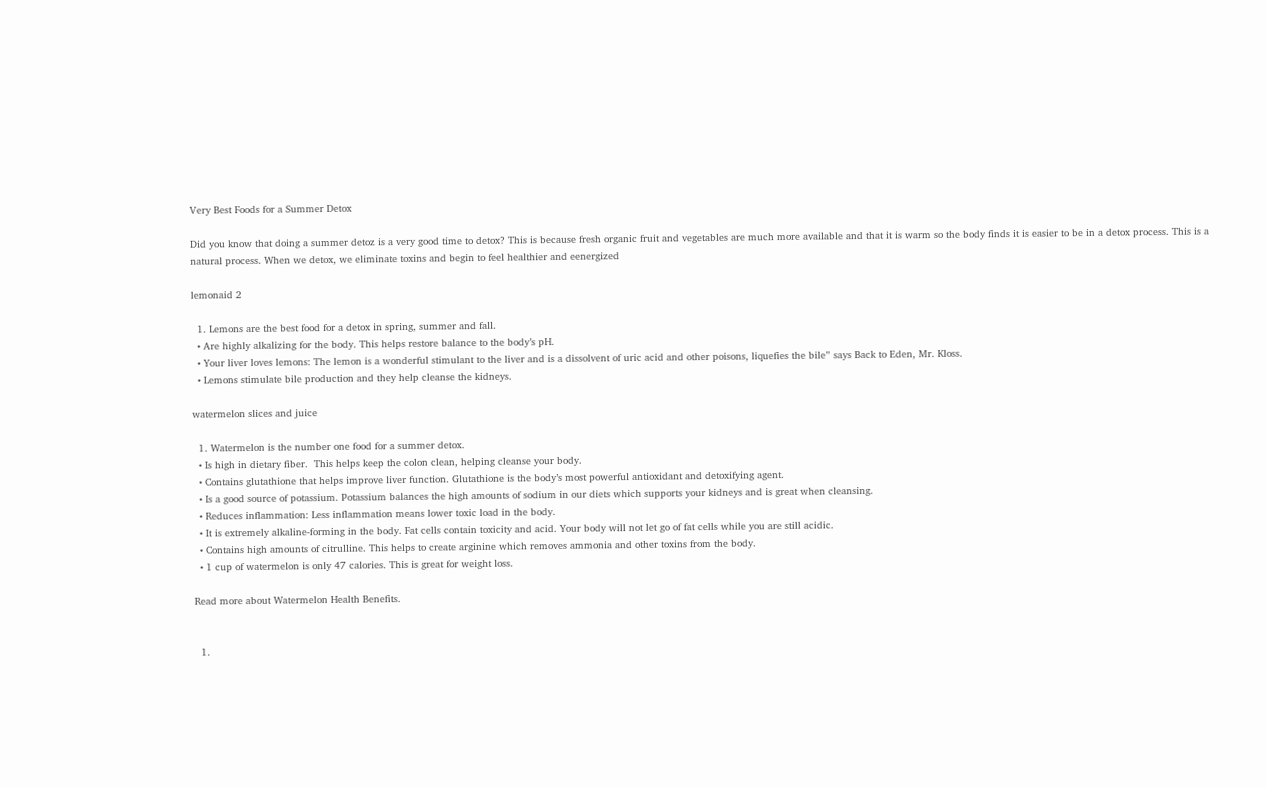Very Best Foods for a Summer Detox

Did you know that doing a summer detoz is a very good time to detox? This is because fresh organic fruit and vegetables are much more available and that it is warm so the body finds it is easier to be in a detox process. This is a natural process. When we detox, we eliminate toxins and begin to feel healthier and eenergized

lemonaid 2

  1. Lemons are the best food for a detox in spring, summer and fall.
  • Are highly alkalizing for the body. This helps restore balance to the body’s pH.
  • Your liver loves lemons: The lemon is a wonderful stimulant to the liver and is a dissolvent of uric acid and other poisons, liquefies the bile” says Back to Eden, Mr. Kloss.
  • Lemons stimulate bile production and they help cleanse the kidneys.

watermelon slices and juice

  1. Watermelon is the number one food for a summer detox.
  • Is high in dietary fiber.  This helps keep the colon clean, helping cleanse your body.
  • Contains glutathione that helps improve liver function. Glutathione is the body’s most powerful antioxidant and detoxifying agent.
  • Is a good source of potassium. Potassium balances the high amounts of sodium in our diets which supports your kidneys and is great when cleansing.
  • Reduces inflammation: Less inflammation means lower toxic load in the body.
  • It is extremely alkaline-forming in the body. Fat cells contain toxicity and acid. Your body will not let go of fat cells while you are still acidic.
  • Contains high amounts of citrulline. This helps to create arginine which removes ammonia and other toxins from the body.
  • 1 cup of watermelon is only 47 calories. This is great for weight loss.

Read more about Watermelon Health Benefits.


  1.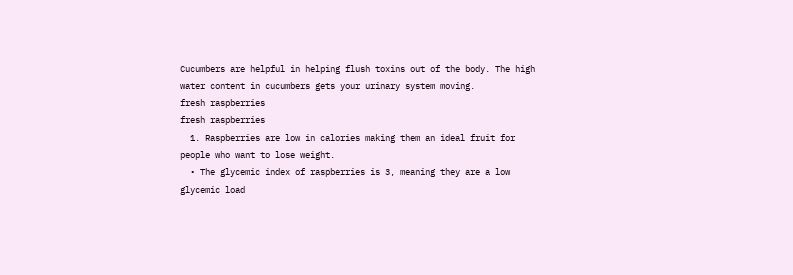Cucumbers are helpful in helping flush toxins out of the body. The high water content in cucumbers gets your urinary system moving.
fresh raspberries
fresh raspberries
  1. Raspberries are low in calories making them an ideal fruit for people who want to lose weight.
  • The glycemic index of raspberries is 3, meaning they are a low glycemic load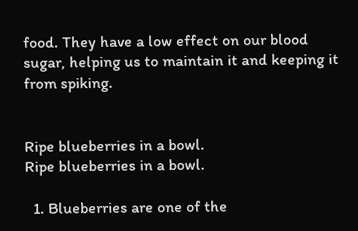food. They have a low effect on our blood sugar, helping us to maintain it and keeping it from spiking.


Ripe blueberries in a bowl.
Ripe blueberries in a bowl.

  1. Blueberries are one of the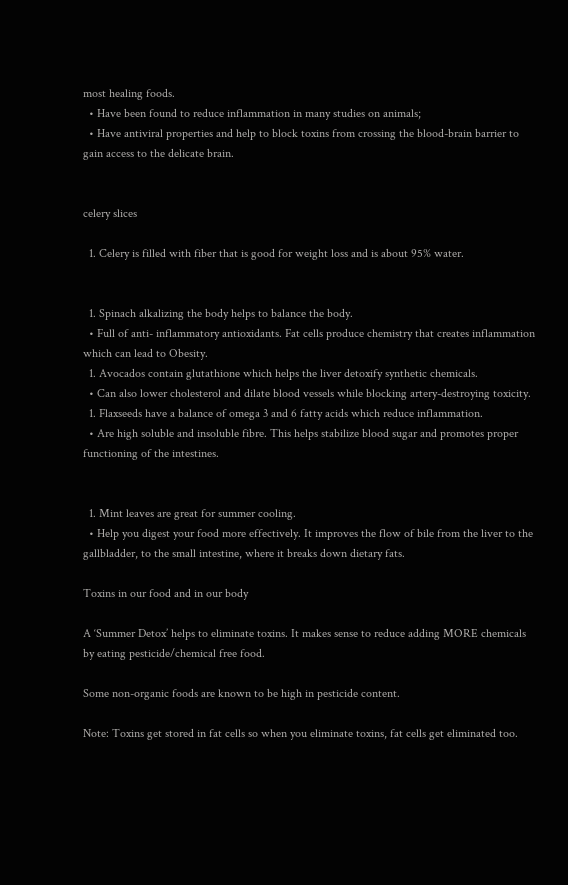most healing foods.
  • Have been found to reduce inflammation in many studies on animals;
  • Have antiviral properties and help to block toxins from crossing the blood-brain barrier to gain access to the delicate brain.


celery slices

  1. Celery is filled with fiber that is good for weight loss and is about 95% water.


  1. Spinach alkalizing the body helps to balance the body.
  • Full of anti- inflammatory antioxidants. Fat cells produce chemistry that creates inflammation which can lead to Obesity.
  1. Avocados contain glutathione which helps the liver detoxify synthetic chemicals.
  • Can also lower cholesterol and dilate blood vessels while blocking artery-destroying toxicity.
  1. Flaxseeds have a balance of omega 3 and 6 fatty acids which reduce inflammation.
  • Are high soluble and insoluble fibre. This helps stabilize blood sugar and promotes proper functioning of the intestines.


  1. Mint leaves are great for summer cooling.
  • Help you digest your food more effectively. It improves the flow of bile from the liver to the gallbladder, to the small intestine, where it breaks down dietary fats.

Toxins in our food and in our body

A ‘Summer Detox’ helps to eliminate toxins. It makes sense to reduce adding MORE chemicals by eating pesticide/chemical free food.

Some non-organic foods are known to be high in pesticide content.

Note: Toxins get stored in fat cells so when you eliminate toxins, fat cells get eliminated too.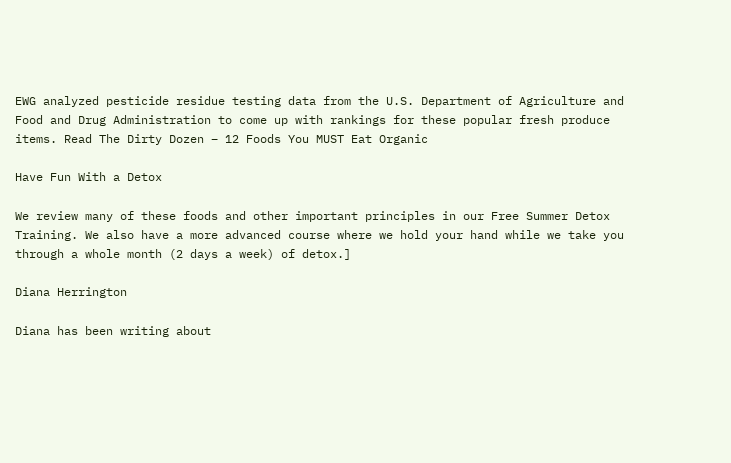EWG analyzed pesticide residue testing data from the U.S. Department of Agriculture and Food and Drug Administration to come up with rankings for these popular fresh produce items. Read The Dirty Dozen – 12 Foods You MUST Eat Organic

Have Fun With a Detox

We review many of these foods and other important principles in our Free Summer Detox Training. We also have a more advanced course where we hold your hand while we take you through a whole month (2 days a week) of detox.]

Diana Herrington

Diana has been writing about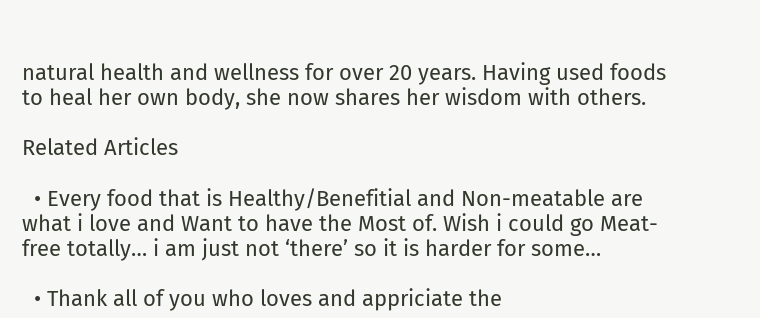natural health and wellness for over 20 years. Having used foods to heal her own body, she now shares her wisdom with others.

Related Articles

  • Every food that is Healthy/Benefitial and Non-meatable are what i love and Want to have the Most of. Wish i could go Meat-free totally… i am just not ‘there’ so it is harder for some…

  • Thank all of you who loves and appriciate the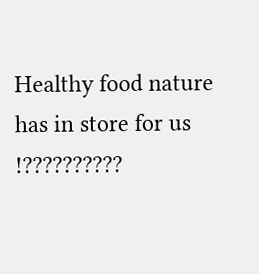Healthy food nature has in store for us !??????????